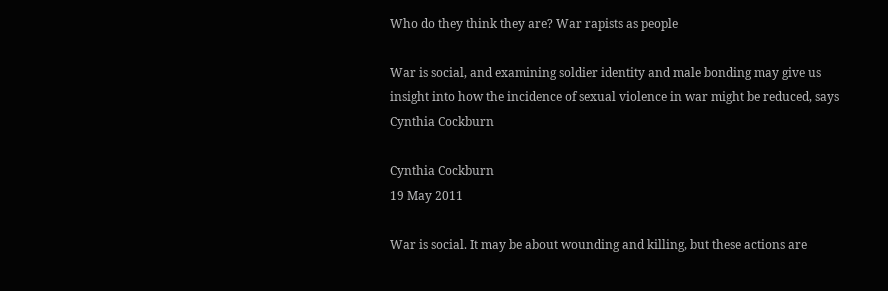Who do they think they are? War rapists as people

War is social, and examining soldier identity and male bonding may give us insight into how the incidence of sexual violence in war might be reduced, says Cynthia Cockburn

Cynthia Cockburn
19 May 2011

War is social. It may be about wounding and killing, but these actions are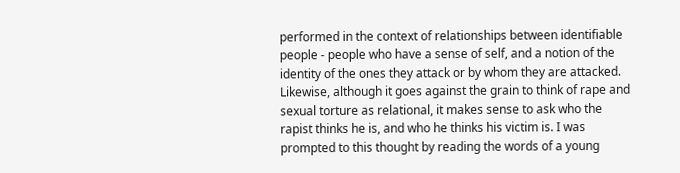performed in the context of relationships between identifiable people - people who have a sense of self, and a notion of the identity of the ones they attack or by whom they are attacked. Likewise, although it goes against the grain to think of rape and sexual torture as relational, it makes sense to ask who the rapist thinks he is, and who he thinks his victim is. I was prompted to this thought by reading the words of a young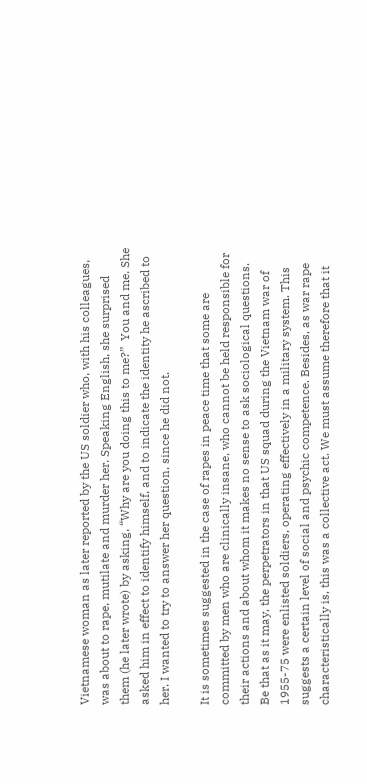Vietnamese woman as later reported by the US soldier who, with his colleagues, was about to rape, mutilate and murder her. Speaking English, she surprised them (he later wrote) by asking, “Why are you doing this to me?”  You and me. She asked him in effect to identify himself, and to indicate the identity he ascribed to her. I wanted to try to answer her question, since he did not.

It is sometimes suggested in the case of rapes in peace time that some are committed by men who are clinically insane, who cannot be held responsible for their actions and about whom it makes no sense to ask sociological questions. Be that as it may, the perpetrators in that US squad during the Vietnam war of 1955-75 were enlisted soldiers, operating effectively in a military system. This suggests a certain level of social and psychic competence. Besides, as war rape characteristically is, this was a collective act. We must assume therefore that it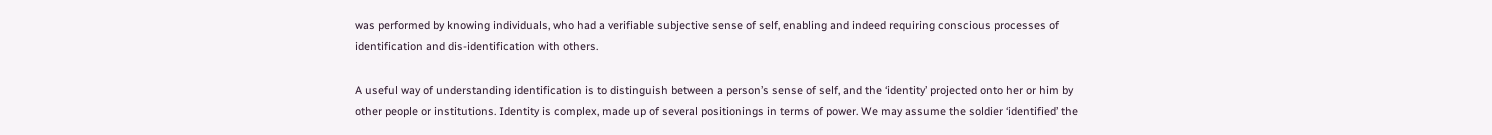was performed by knowing individuals, who had a verifiable subjective sense of self, enabling and indeed requiring conscious processes of identification and dis-identification with others.

A useful way of understanding identification is to distinguish between a person’s sense of self, and the ‘identity’ projected onto her or him by other people or institutions. Identity is complex, made up of several positionings in terms of power. We may assume the soldier ‘identified’ the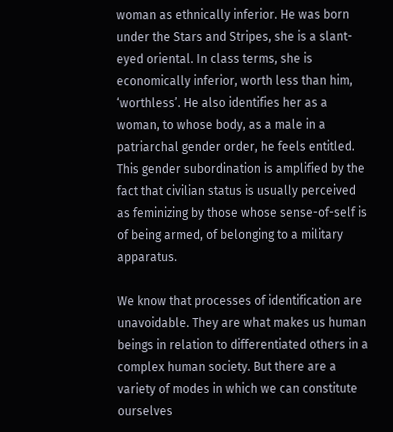woman as ethnically inferior. He was born under the Stars and Stripes, she is a slant-eyed oriental. In class terms, she is economically inferior, worth less than him, ‘worthless’. He also identifies her as a woman, to whose body, as a male in a patriarchal gender order, he feels entitled. This gender subordination is amplified by the fact that civilian status is usually perceived as feminizing by those whose sense-of-self is of being armed, of belonging to a military apparatus.

We know that processes of identification are unavoidable. They are what makes us human beings in relation to differentiated others in a complex human society. But there are a variety of modes in which we can constitute ourselves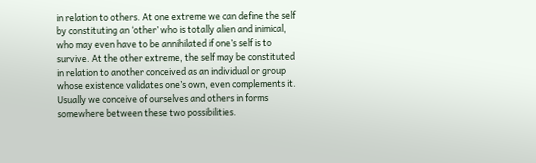in relation to others. At one extreme we can define the self by constituting an ‘other’ who is totally alien and inimical, who may even have to be annihilated if one’s self is to survive. At the other extreme, the self may be constituted in relation to another conceived as an individual or group whose existence validates one’s own, even complements it. Usually we conceive of ourselves and others in forms somewhere between these two possibilities.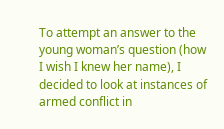To attempt an answer to the young woman’s question (how I wish I knew her name), I decided to look at instances of armed conflict in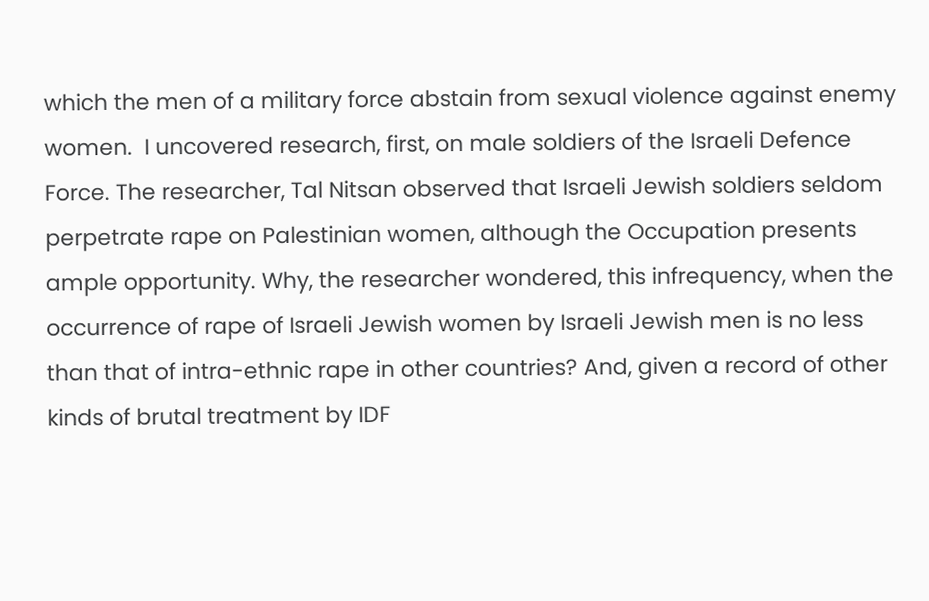which the men of a military force abstain from sexual violence against enemy women.  I uncovered research, first, on male soldiers of the Israeli Defence Force. The researcher, Tal Nitsan observed that Israeli Jewish soldiers seldom perpetrate rape on Palestinian women, although the Occupation presents ample opportunity. Why, the researcher wondered, this infrequency, when the occurrence of rape of Israeli Jewish women by Israeli Jewish men is no less than that of intra-ethnic rape in other countries? And, given a record of other kinds of brutal treatment by IDF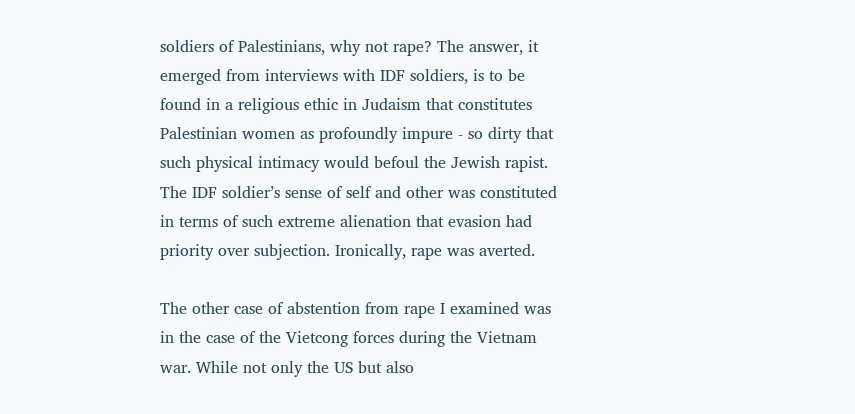soldiers of Palestinians, why not rape? The answer, it emerged from interviews with IDF soldiers, is to be found in a religious ethic in Judaism that constitutes Palestinian women as profoundly impure - so dirty that such physical intimacy would befoul the Jewish rapist. The IDF soldier’s sense of self and other was constituted in terms of such extreme alienation that evasion had priority over subjection. Ironically, rape was averted.

The other case of abstention from rape I examined was in the case of the Vietcong forces during the Vietnam war. While not only the US but also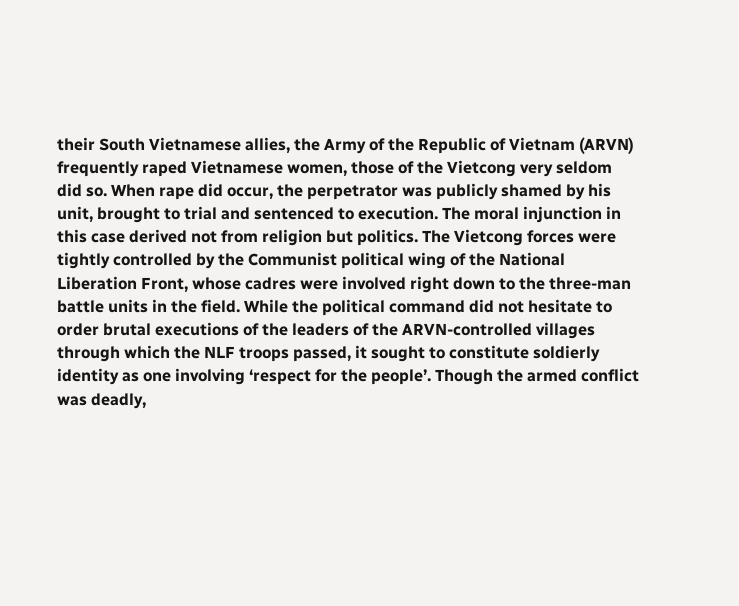their South Vietnamese allies, the Army of the Republic of Vietnam (ARVN) frequently raped Vietnamese women, those of the Vietcong very seldom did so. When rape did occur, the perpetrator was publicly shamed by his unit, brought to trial and sentenced to execution. The moral injunction in this case derived not from religion but politics. The Vietcong forces were tightly controlled by the Communist political wing of the National Liberation Front, whose cadres were involved right down to the three-man battle units in the field. While the political command did not hesitate to order brutal executions of the leaders of the ARVN-controlled villages through which the NLF troops passed, it sought to constitute soldierly identity as one involving ‘respect for the people’. Though the armed conflict was deadly,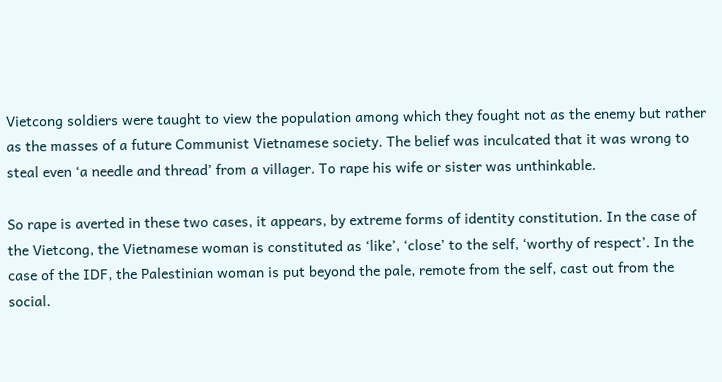Vietcong soldiers were taught to view the population among which they fought not as the enemy but rather as the masses of a future Communist Vietnamese society. The belief was inculcated that it was wrong to steal even ‘a needle and thread’ from a villager. To rape his wife or sister was unthinkable.

So rape is averted in these two cases, it appears, by extreme forms of identity constitution. In the case of the Vietcong, the Vietnamese woman is constituted as ‘like’, ‘close’ to the self, ‘worthy of respect’. In the case of the IDF, the Palestinian woman is put beyond the pale, remote from the self, cast out from the social.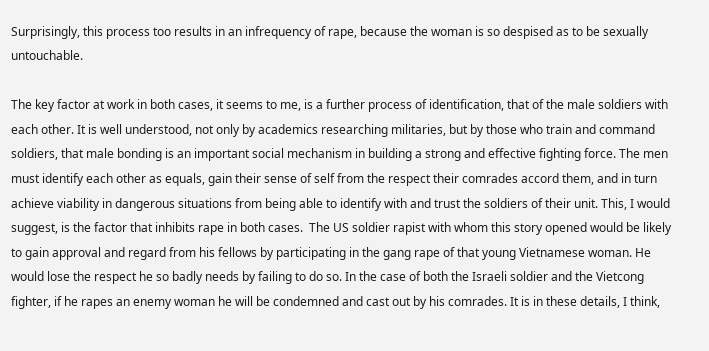Surprisingly, this process too results in an infrequency of rape, because the woman is so despised as to be sexually untouchable.

The key factor at work in both cases, it seems to me, is a further process of identification, that of the male soldiers with each other. It is well understood, not only by academics researching militaries, but by those who train and command soldiers, that male bonding is an important social mechanism in building a strong and effective fighting force. The men must identify each other as equals, gain their sense of self from the respect their comrades accord them, and in turn achieve viability in dangerous situations from being able to identify with and trust the soldiers of their unit. This, I would suggest, is the factor that inhibits rape in both cases.  The US soldier rapist with whom this story opened would be likely to gain approval and regard from his fellows by participating in the gang rape of that young Vietnamese woman. He would lose the respect he so badly needs by failing to do so. In the case of both the Israeli soldier and the Vietcong fighter, if he rapes an enemy woman he will be condemned and cast out by his comrades. It is in these details, I think,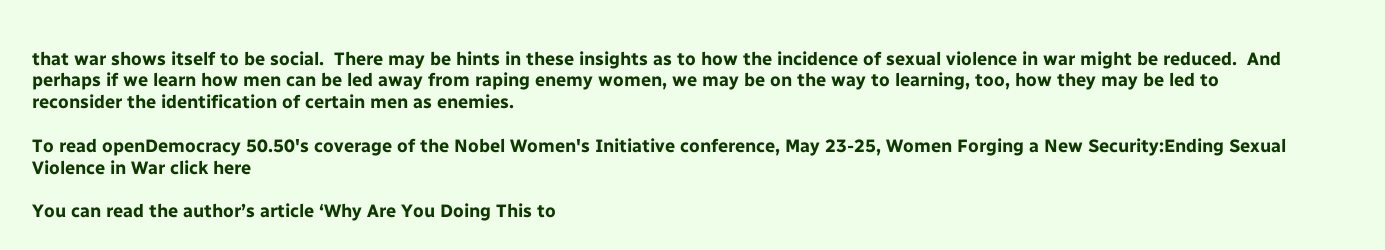that war shows itself to be social.  There may be hints in these insights as to how the incidence of sexual violence in war might be reduced.  And perhaps if we learn how men can be led away from raping enemy women, we may be on the way to learning, too, how they may be led to reconsider the identification of certain men as enemies.

To read openDemocracy 50.50's coverage of the Nobel Women's Initiative conference, May 23-25, Women Forging a New Security:Ending Sexual Violence in War click here

You can read the author’s article ‘Why Are You Doing This to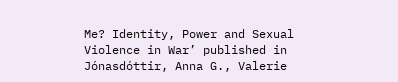Me? Identity, Power and Sexual Violence in War’ published in Jónasdóttir, Anna G., Valerie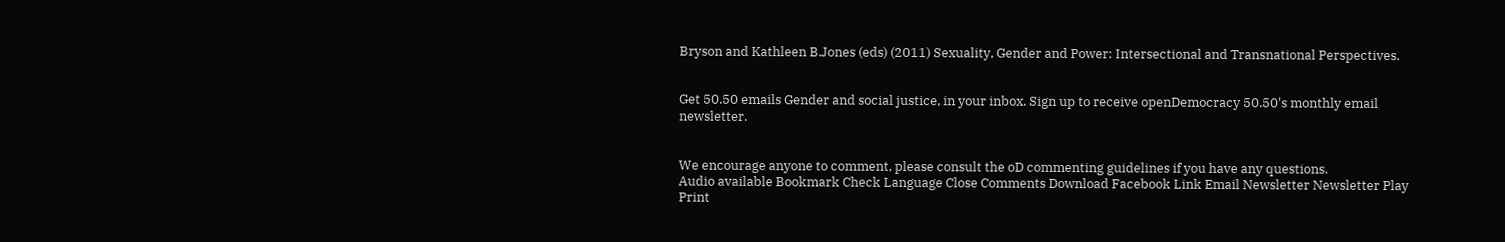Bryson and Kathleen B.Jones (eds) (2011) Sexuality, Gender and Power: Intersectional and Transnational Perspectives.


Get 50.50 emails Gender and social justice, in your inbox. Sign up to receive openDemocracy 50.50's monthly email newsletter.


We encourage anyone to comment, please consult the oD commenting guidelines if you have any questions.
Audio available Bookmark Check Language Close Comments Download Facebook Link Email Newsletter Newsletter Play Print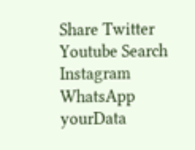Share Twitter Youtube Search Instagram WhatsApp yourData